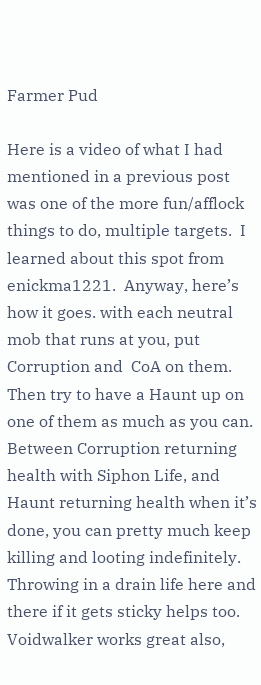Farmer Pud

Here is a video of what I had mentioned in a previous post was one of the more fun/afflock things to do, multiple targets.  I learned about this spot from enickma1221.  Anyway, here’s how it goes. with each neutral mob that runs at you, put Corruption and  CoA on them.  Then try to have a Haunt up on one of them as much as you can.  Between Corruption returning health with Siphon Life, and Haunt returning health when it’s done, you can pretty much keep killing and looting indefinitely.  Throwing in a drain life here and there if it gets sticky helps too.  Voidwalker works great also,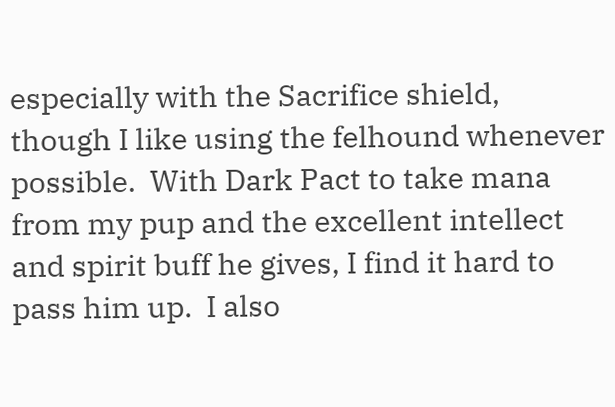especially with the Sacrifice shield, though I like using the felhound whenever possible.  With Dark Pact to take mana from my pup and the excellent intellect and spirit buff he gives, I find it hard to pass him up.  I also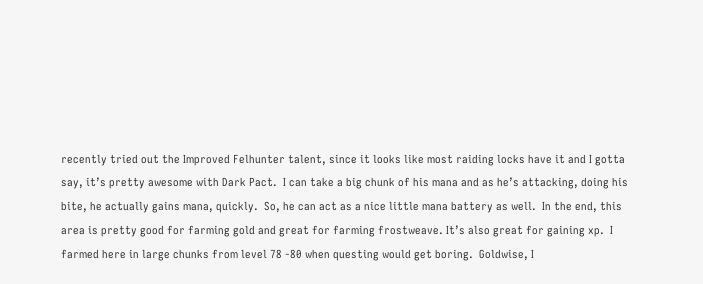recently tried out the Improved Felhunter talent, since it looks like most raiding locks have it and I gotta say, it’s pretty awesome with Dark Pact.  I can take a big chunk of his mana and as he’s attacking, doing his bite, he actually gains mana, quickly.  So, he can act as a nice little mana battery as well.  In the end, this area is pretty good for farming gold and great for farming frostweave. It’s also great for gaining xp.  I farmed here in large chunks from level 78 -80 when questing would get boring.  Goldwise, I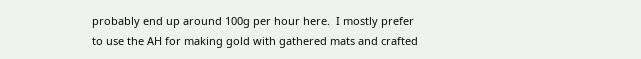probably end up around 100g per hour here.  I mostly prefer to use the AH for making gold with gathered mats and crafted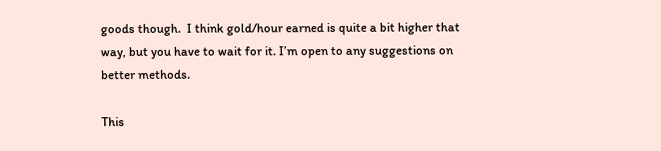goods though.  I think gold/hour earned is quite a bit higher that way, but you have to wait for it. I’m open to any suggestions on better methods.

This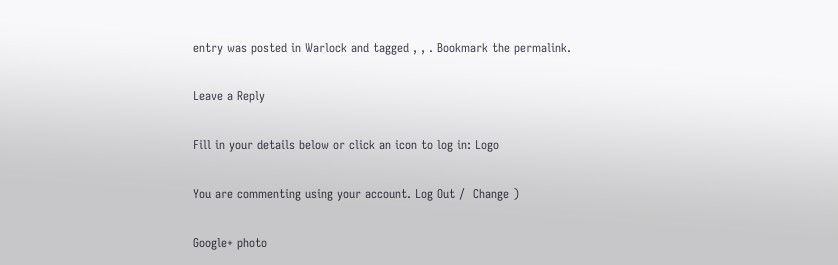entry was posted in Warlock and tagged , , . Bookmark the permalink.

Leave a Reply

Fill in your details below or click an icon to log in: Logo

You are commenting using your account. Log Out /  Change )

Google+ photo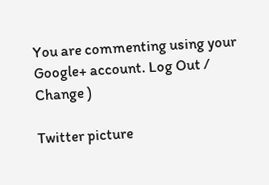You are commenting using your Google+ account. Log Out /  Change )

Twitter picture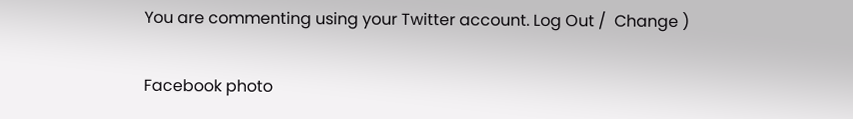You are commenting using your Twitter account. Log Out /  Change )

Facebook photo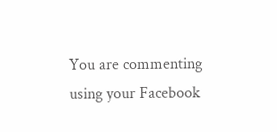You are commenting using your Facebook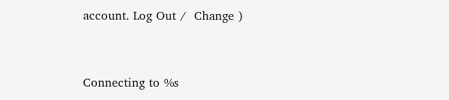account. Log Out /  Change )


Connecting to %s